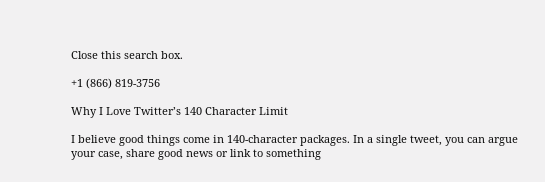Close this search box.

+1 (866) 819-3756

Why I Love Twitter’s 140 Character Limit

I believe good things come in 140-character packages. In a single tweet, you can argue your case, share good news or link to something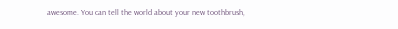awesome. You can tell the world about your new toothbrush,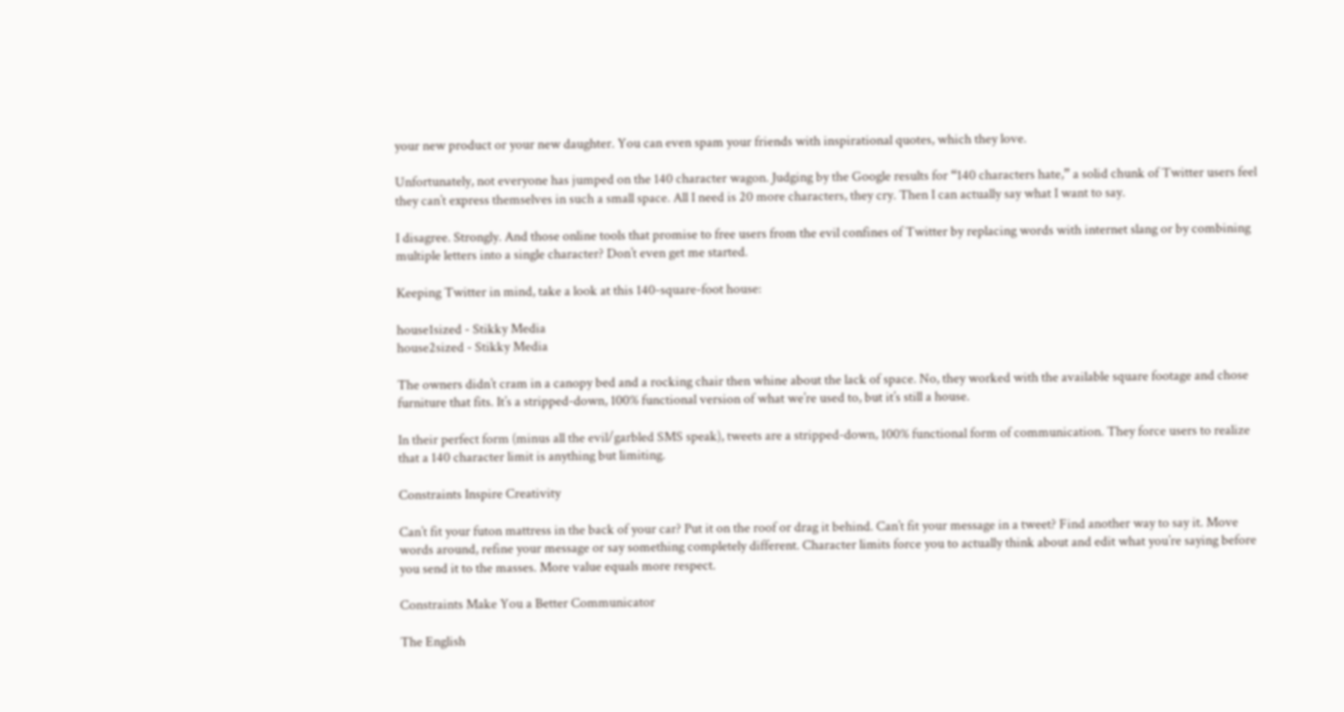your new product or your new daughter. You can even spam your friends with inspirational quotes, which they love.

Unfortunately, not everyone has jumped on the 140 character wagon. Judging by the Google results for “140 characters hate,” a solid chunk of Twitter users feel they can’t express themselves in such a small space. All I need is 20 more characters, they cry. Then I can actually say what I want to say.

I disagree. Strongly. And those online tools that promise to free users from the evil confines of Twitter by replacing words with internet slang or by combining multiple letters into a single character? Don’t even get me started.

Keeping Twitter in mind, take a look at this 140-square-foot house:

house1sized - Stikky Media
house2sized - Stikky Media

The owners didn’t cram in a canopy bed and a rocking chair then whine about the lack of space. No, they worked with the available square footage and chose furniture that fits. It’s a stripped-down, 100% functional version of what we’re used to, but it’s still a house.

In their perfect form (minus all the evil/garbled SMS speak), tweets are a stripped-down, 100% functional form of communication. They force users to realize that a 140 character limit is anything but limiting.

Constraints Inspire Creativity

Can’t fit your futon mattress in the back of your car? Put it on the roof or drag it behind. Can’t fit your message in a tweet? Find another way to say it. Move words around, refine your message or say something completely different. Character limits force you to actually think about and edit what you’re saying before you send it to the masses. More value equals more respect.

Constraints Make You a Better Communicator

The English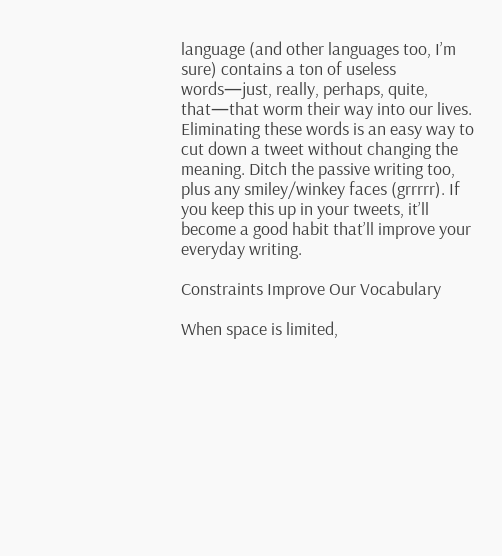language (and other languages too, I’m sure) contains a ton of useless words—just, really, perhaps, quite, that—that worm their way into our lives. Eliminating these words is an easy way to cut down a tweet without changing the meaning. Ditch the passive writing too, plus any smiley/winkey faces (grrrrr). If you keep this up in your tweets, it’ll become a good habit that’ll improve your everyday writing.

Constraints Improve Our Vocabulary

When space is limited,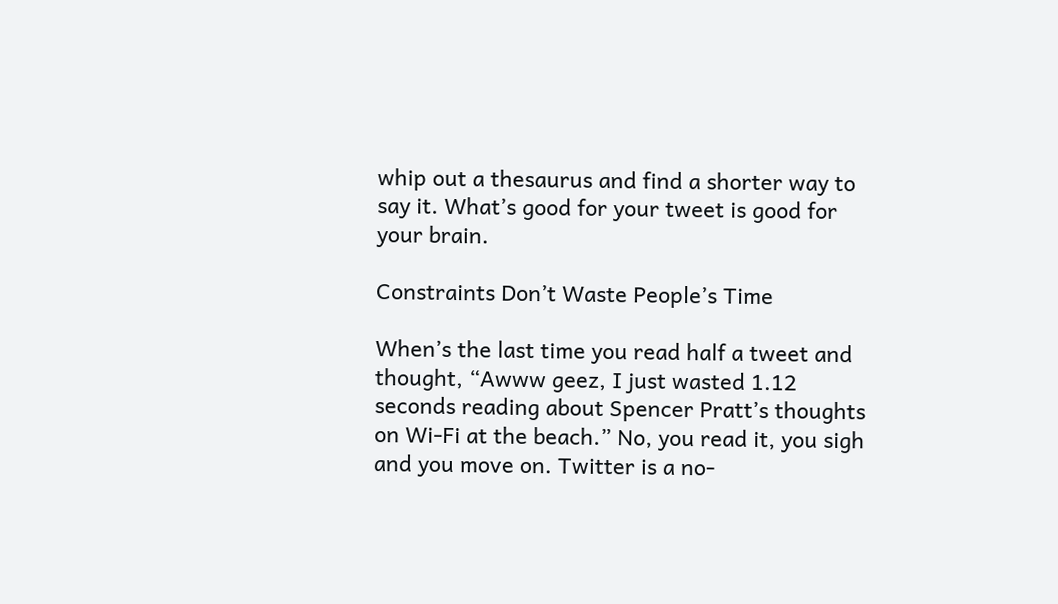whip out a thesaurus and find a shorter way to say it. What’s good for your tweet is good for your brain.

Constraints Don’t Waste People’s Time

When’s the last time you read half a tweet and thought, “Awww geez, I just wasted 1.12 seconds reading about Spencer Pratt’s thoughts on Wi-Fi at the beach.” No, you read it, you sigh and you move on. Twitter is a no-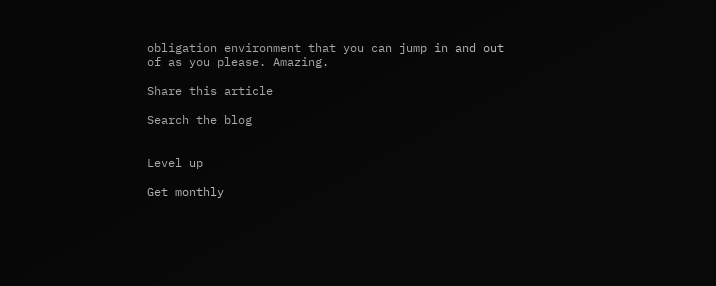obligation environment that you can jump in and out of as you please. Amazing.

Share this article

Search the blog


Level up

Get monthly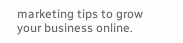marketing tips to grow your business online.